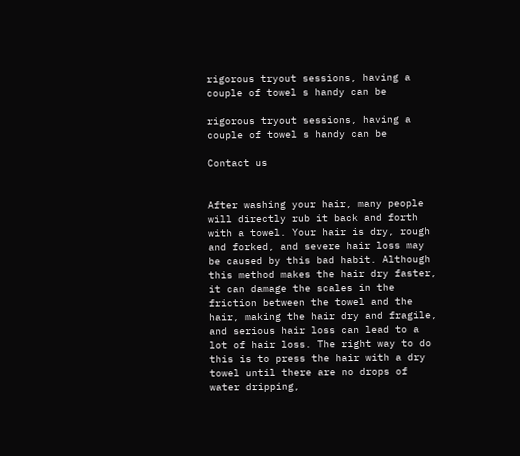rigorous tryout sessions, having a couple of towel s handy can be

rigorous tryout sessions, having a couple of towel s handy can be

Contact us


After washing your hair, many people will directly rub it back and forth with a towel. Your hair is dry, rough and forked, and severe hair loss may be caused by this bad habit. Although this method makes the hair dry faster, it can damage the scales in the friction between the towel and the hair, making the hair dry and fragile, and serious hair loss can lead to a lot of hair loss. The right way to do this is to press the hair with a dry towel until there are no drops of water dripping,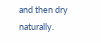and then dry naturally.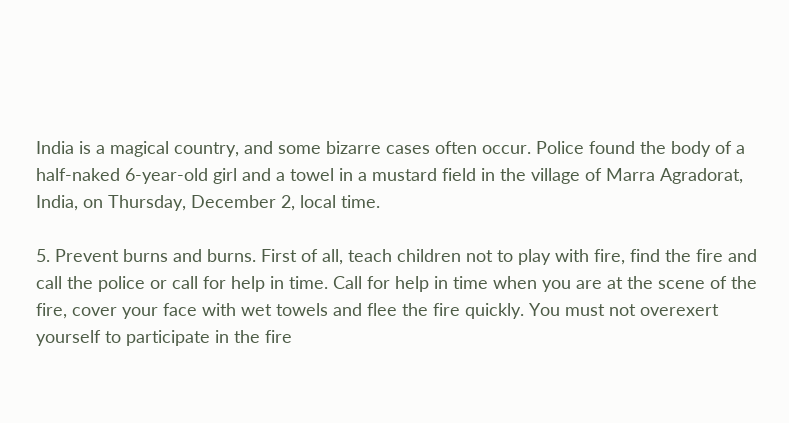India is a magical country, and some bizarre cases often occur. Police found the body of a half-naked 6-year-old girl and a towel in a mustard field in the village of Marra Agradorat, India, on Thursday, December 2, local time.

5. Prevent burns and burns. First of all, teach children not to play with fire, find the fire and call the police or call for help in time. Call for help in time when you are at the scene of the fire, cover your face with wet towels and flee the fire quickly. You must not overexert yourself to participate in the fire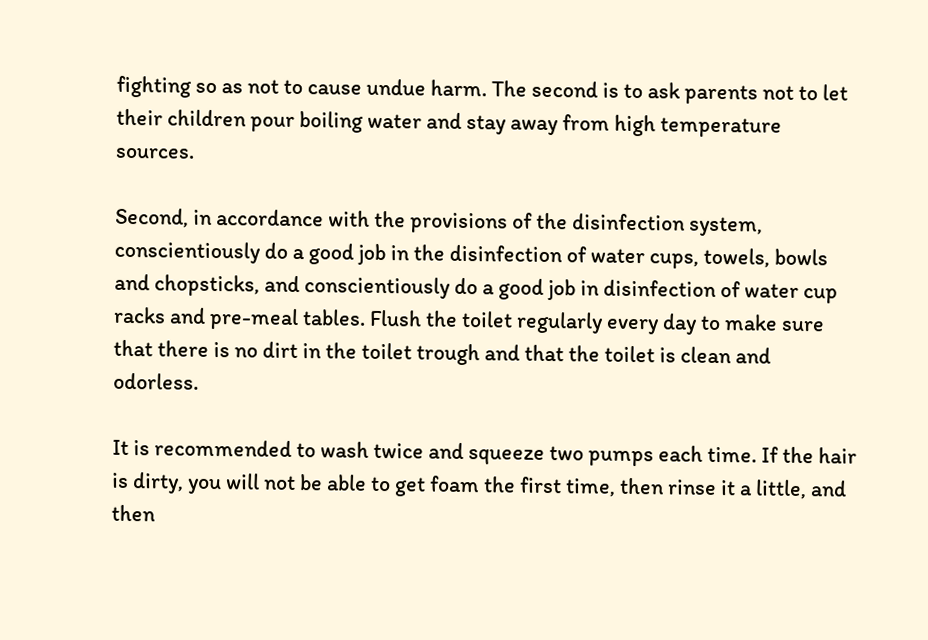fighting so as not to cause undue harm. The second is to ask parents not to let their children pour boiling water and stay away from high temperature sources.

Second, in accordance with the provisions of the disinfection system, conscientiously do a good job in the disinfection of water cups, towels, bowls and chopsticks, and conscientiously do a good job in disinfection of water cup racks and pre-meal tables. Flush the toilet regularly every day to make sure that there is no dirt in the toilet trough and that the toilet is clean and odorless.

It is recommended to wash twice and squeeze two pumps each time. If the hair is dirty, you will not be able to get foam the first time, then rinse it a little, and then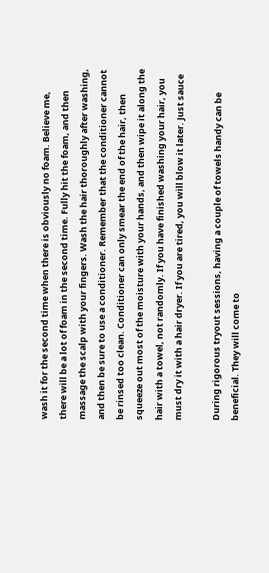wash it for the second time when there is obviously no foam. Believe me, there will be a lot of foam in the second time. Fully hit the foam, and then massage the scalp with your fingers. Wash the hair thoroughly after washing, and then be sure to use a conditioner. Remember that the conditioner cannot be rinsed too clean. Conditioner can only smear the end of the hair, then squeeze out most of the moisture with your hands, and then wipe it along the hair with a towel, not randomly. If you have finished washing your hair, you must dry it with a hair dryer. If you are tired, you will blow it later. Just sauce

During rigorous tryout sessions, having a couple of towels handy can be beneficial. They will come to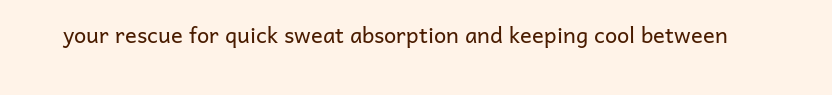your rescue for quick sweat absorption and keeping cool between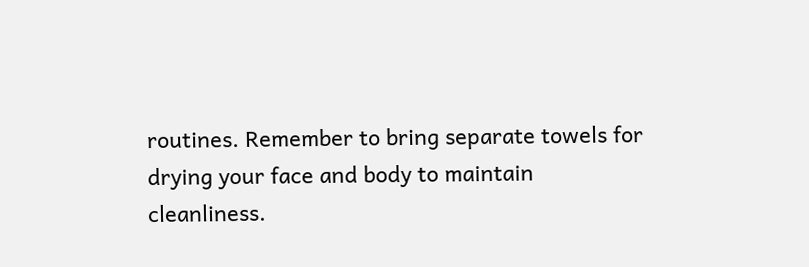routines. Remember to bring separate towels for drying your face and body to maintain cleanliness.